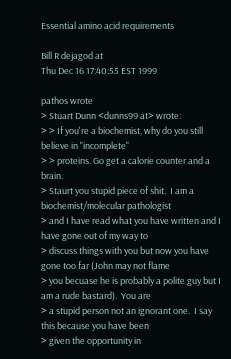Essential amino acid requirements

Bill R dejagod at
Thu Dec 16 17:40:55 EST 1999

pathos wrote
> Stuart Dunn <dunns99 at> wrote:
> > If you're a biochemist, why do you still believe in "incomplete"
> > proteins. Go get a calorie counter and a brain.
> Staurt you stupid piece of shit.  I am a biochemist/molecular pathologist
> and I have read what you have written and I have gone out of my way to
> discuss things with you but now you have gone too far (John may not flame
> you becuase he is probably a polite guy but I am a rude bastard).  You are
> a stupid person not an ignorant one.  I say this because you have been
> given the opportunity in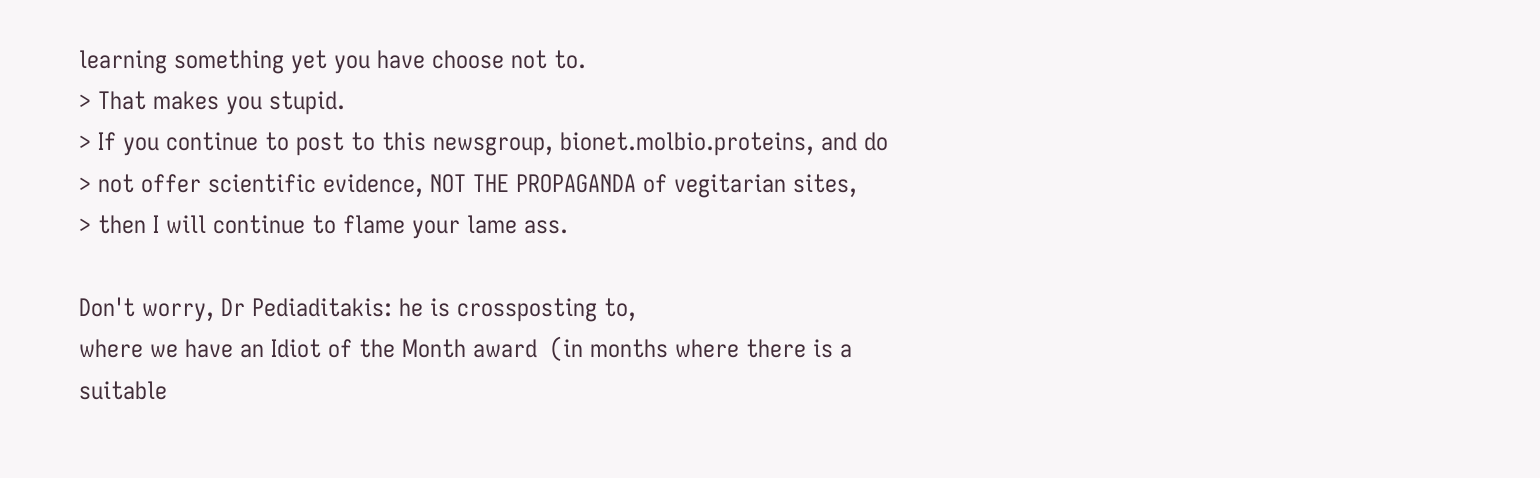learning something yet you have choose not to.
> That makes you stupid.
> If you continue to post to this newsgroup, bionet.molbio.proteins, and do
> not offer scientific evidence, NOT THE PROPAGANDA of vegitarian sites,
> then I will continue to flame your lame ass.

Don't worry, Dr Pediaditakis: he is crossposting to,
where we have an Idiot of the Month award  (in months where there is a
suitable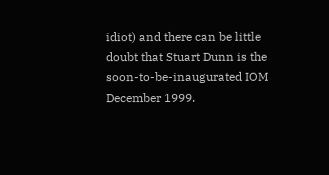idiot) and there can be little doubt that Stuart Dunn is the
soon-to-be-inaugurated IOM December 1999.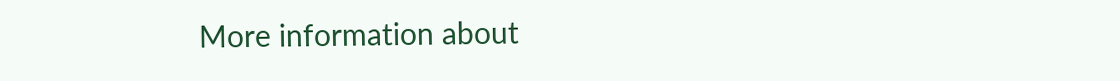More information about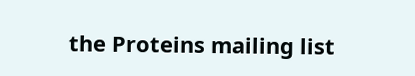the Proteins mailing list